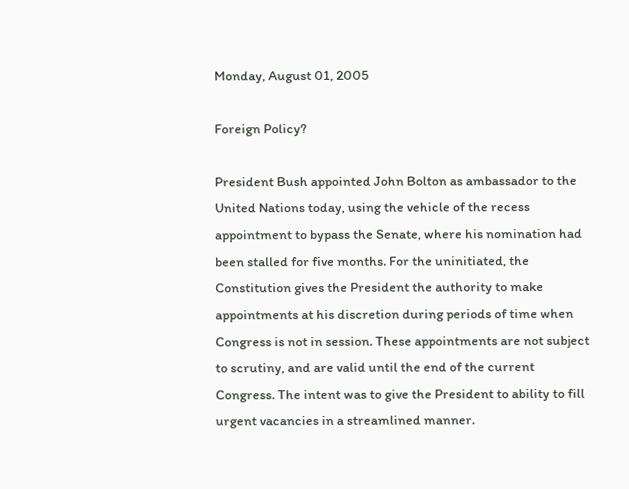Monday, August 01, 2005

Foreign Policy?

President Bush appointed John Bolton as ambassador to the United Nations today, using the vehicle of the recess appointment to bypass the Senate, where his nomination had been stalled for five months. For the uninitiated, the Constitution gives the President the authority to make appointments at his discretion during periods of time when Congress is not in session. These appointments are not subject to scrutiny, and are valid until the end of the current Congress. The intent was to give the President to ability to fill urgent vacancies in a streamlined manner.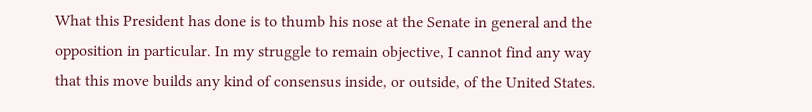What this President has done is to thumb his nose at the Senate in general and the opposition in particular. In my struggle to remain objective, I cannot find any way that this move builds any kind of consensus inside, or outside, of the United States.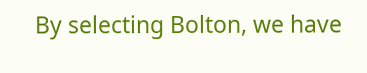By selecting Bolton, we have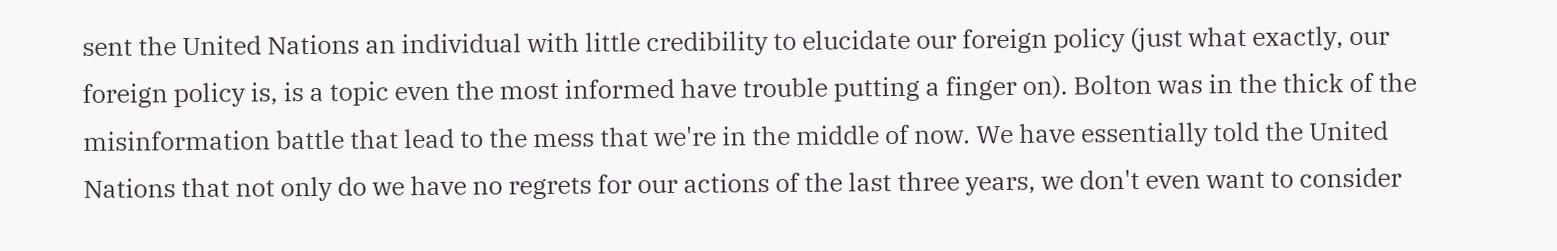sent the United Nations an individual with little credibility to elucidate our foreign policy (just what exactly, our foreign policy is, is a topic even the most informed have trouble putting a finger on). Bolton was in the thick of the misinformation battle that lead to the mess that we're in the middle of now. We have essentially told the United Nations that not only do we have no regrets for our actions of the last three years, we don't even want to consider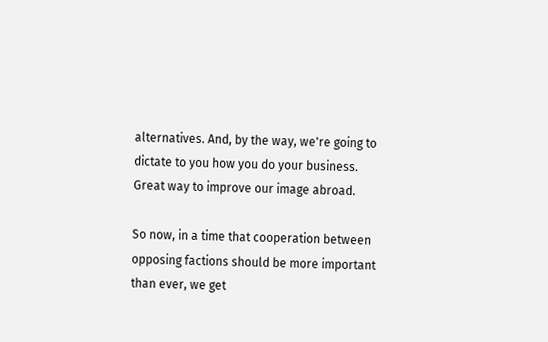alternatives. And, by the way, we're going to dictate to you how you do your business. Great way to improve our image abroad.

So now, in a time that cooperation between opposing factions should be more important than ever, we get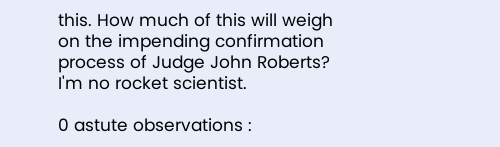this. How much of this will weigh on the impending confirmation process of Judge John Roberts? I'm no rocket scientist.

0 astute observations :